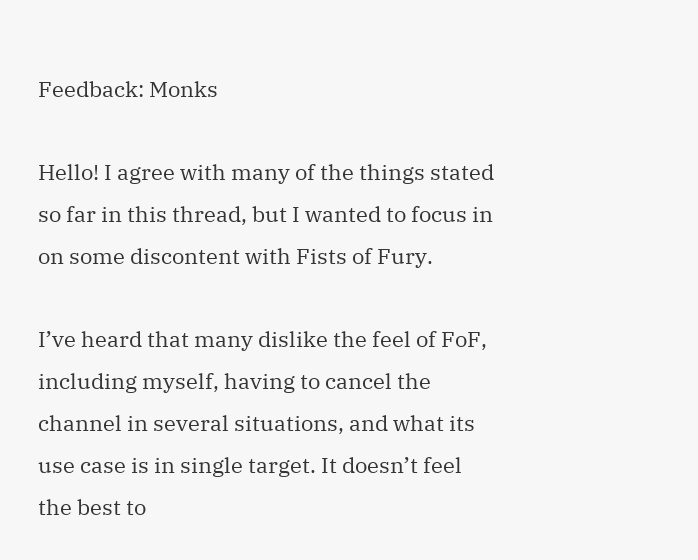Feedback: Monks

Hello! I agree with many of the things stated so far in this thread, but I wanted to focus in on some discontent with Fists of Fury.

I’ve heard that many dislike the feel of FoF, including myself, having to cancel the channel in several situations, and what its use case is in single target. It doesn’t feel the best to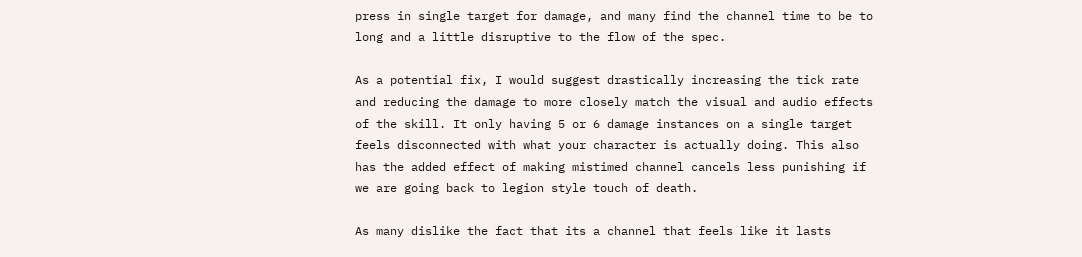press in single target for damage, and many find the channel time to be to long and a little disruptive to the flow of the spec.

As a potential fix, I would suggest drastically increasing the tick rate and reducing the damage to more closely match the visual and audio effects of the skill. It only having 5 or 6 damage instances on a single target feels disconnected with what your character is actually doing. This also has the added effect of making mistimed channel cancels less punishing if we are going back to legion style touch of death.

As many dislike the fact that its a channel that feels like it lasts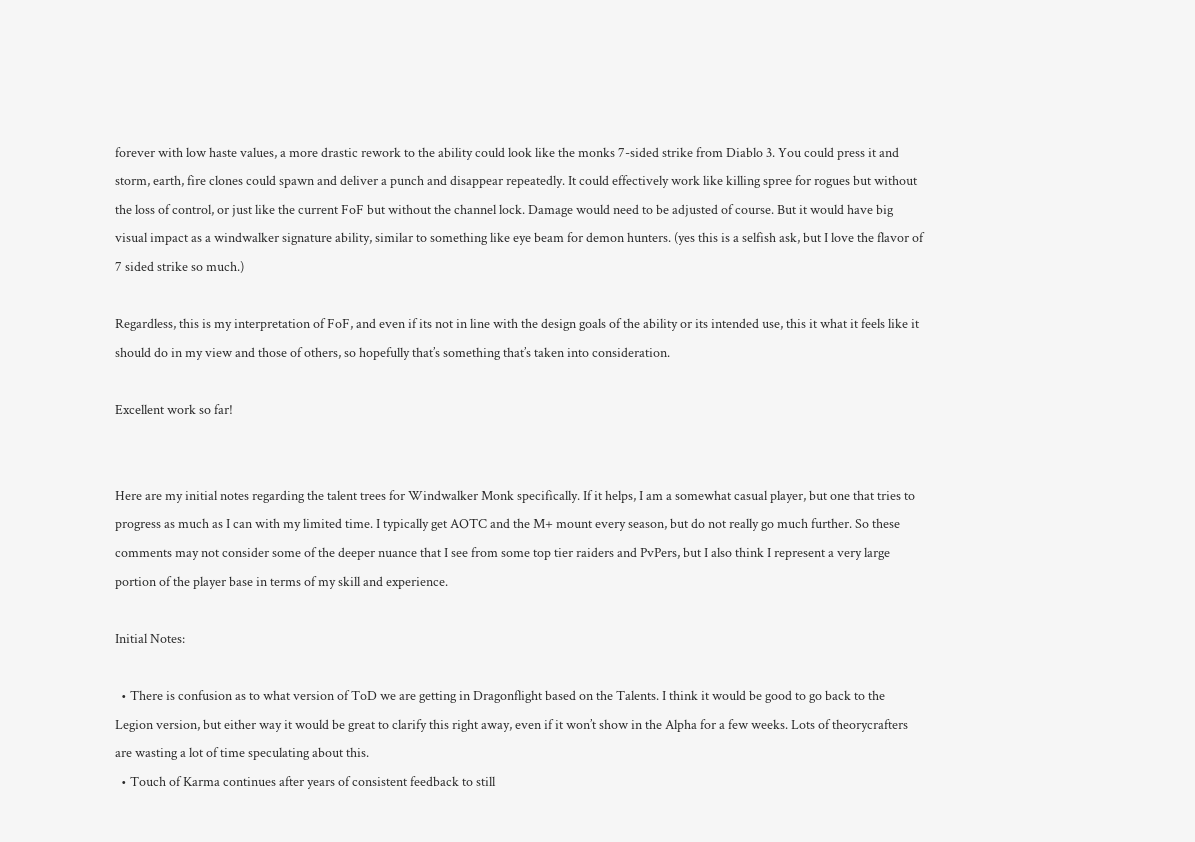forever with low haste values, a more drastic rework to the ability could look like the monks 7-sided strike from Diablo 3. You could press it and storm, earth, fire clones could spawn and deliver a punch and disappear repeatedly. It could effectively work like killing spree for rogues but without the loss of control, or just like the current FoF but without the channel lock. Damage would need to be adjusted of course. But it would have big visual impact as a windwalker signature ability, similar to something like eye beam for demon hunters. (yes this is a selfish ask, but I love the flavor of 7 sided strike so much.)

Regardless, this is my interpretation of FoF, and even if its not in line with the design goals of the ability or its intended use, this it what it feels like it should do in my view and those of others, so hopefully that’s something that’s taken into consideration.

Excellent work so far!


Here are my initial notes regarding the talent trees for Windwalker Monk specifically. If it helps, I am a somewhat casual player, but one that tries to progress as much as I can with my limited time. I typically get AOTC and the M+ mount every season, but do not really go much further. So these comments may not consider some of the deeper nuance that I see from some top tier raiders and PvPers, but I also think I represent a very large portion of the player base in terms of my skill and experience.

Initial Notes:

  • There is confusion as to what version of ToD we are getting in Dragonflight based on the Talents. I think it would be good to go back to the Legion version, but either way it would be great to clarify this right away, even if it won’t show in the Alpha for a few weeks. Lots of theorycrafters are wasting a lot of time speculating about this.
  • Touch of Karma continues after years of consistent feedback to still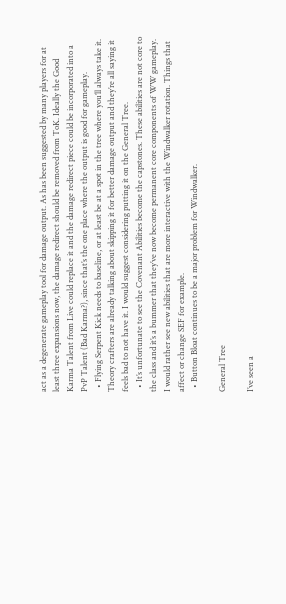act as a degenerate gameplay tool for damage output. As has been suggested by many players for at least three expansions now, the damage redirect should be removed from ToK. Ideally the Good Karma Talent from Live could replace it and the damage redirect piece could be incorporated into a PvP Talent (Bad Karma?), since that’s the one place where the output is good for gameplay.
  • Flying Serpent Kick needs to baseline, or at least be at a spot in the tree where you’ll always take it. Theory crafters are already talking about skipping it for better damage output and they’re all saying it feels bad to not have it. I would suggest considering putting it on the General Tree.
  • It’s unfortunate to see the Covenant Abilities become the capstones. These abilities are not core to the class and it’s a bummer that they’ve now become permanent core components of WW gameplay. I would rather see new abilities that are more interactive with the Windwalker rotation. Things that affect or change SEF for example.
  • Button Bloat continues to be a major problem for Windwalker.

General Tree

I’ve seen a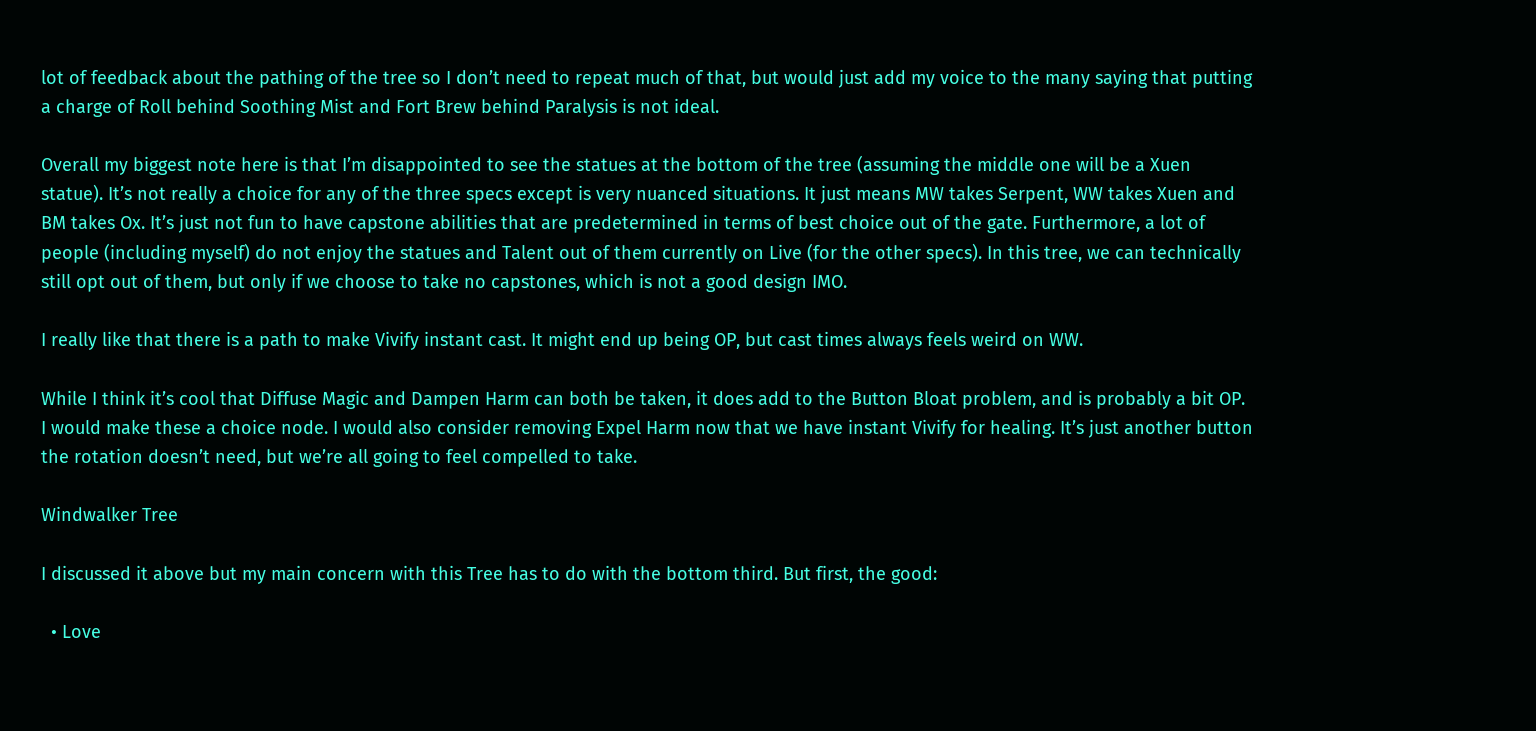lot of feedback about the pathing of the tree so I don’t need to repeat much of that, but would just add my voice to the many saying that putting a charge of Roll behind Soothing Mist and Fort Brew behind Paralysis is not ideal.

Overall my biggest note here is that I’m disappointed to see the statues at the bottom of the tree (assuming the middle one will be a Xuen statue). It’s not really a choice for any of the three specs except is very nuanced situations. It just means MW takes Serpent, WW takes Xuen and BM takes Ox. It’s just not fun to have capstone abilities that are predetermined in terms of best choice out of the gate. Furthermore, a lot of people (including myself) do not enjoy the statues and Talent out of them currently on Live (for the other specs). In this tree, we can technically still opt out of them, but only if we choose to take no capstones, which is not a good design IMO.

I really like that there is a path to make Vivify instant cast. It might end up being OP, but cast times always feels weird on WW.

While I think it’s cool that Diffuse Magic and Dampen Harm can both be taken, it does add to the Button Bloat problem, and is probably a bit OP. I would make these a choice node. I would also consider removing Expel Harm now that we have instant Vivify for healing. It’s just another button the rotation doesn’t need, but we’re all going to feel compelled to take.

Windwalker Tree

I discussed it above but my main concern with this Tree has to do with the bottom third. But first, the good:

  • Love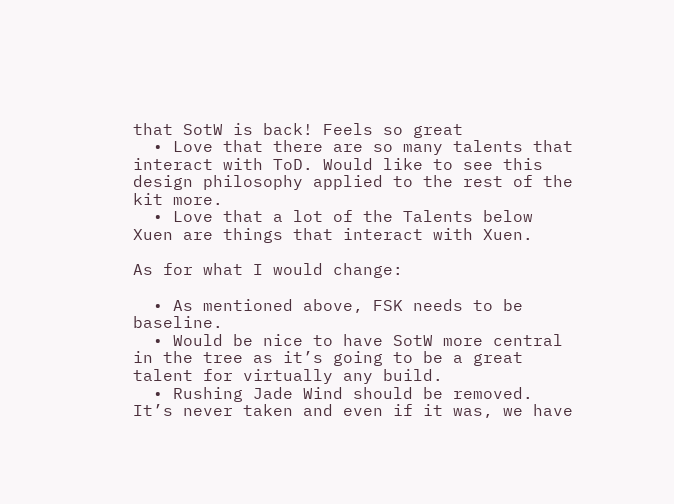that SotW is back! Feels so great
  • Love that there are so many talents that interact with ToD. Would like to see this design philosophy applied to the rest of the kit more.
  • Love that a lot of the Talents below Xuen are things that interact with Xuen.

As for what I would change:

  • As mentioned above, FSK needs to be baseline.
  • Would be nice to have SotW more central in the tree as it’s going to be a great talent for virtually any build.
  • Rushing Jade Wind should be removed. It’s never taken and even if it was, we have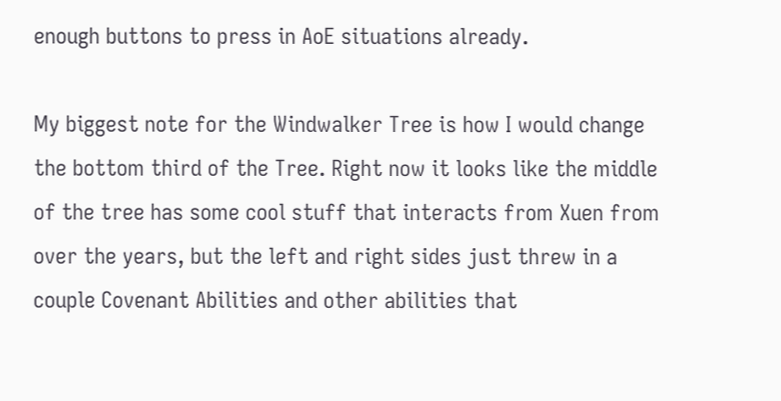enough buttons to press in AoE situations already.

My biggest note for the Windwalker Tree is how I would change the bottom third of the Tree. Right now it looks like the middle of the tree has some cool stuff that interacts from Xuen from over the years, but the left and right sides just threw in a couple Covenant Abilities and other abilities that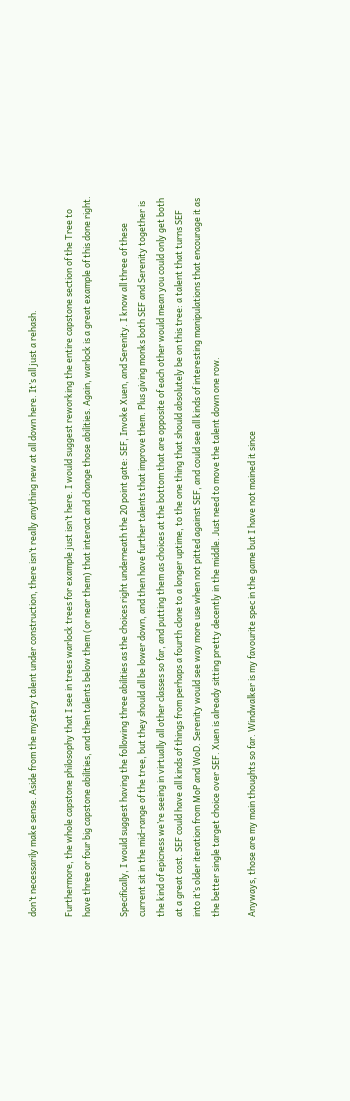don’t necessarily make sense. Aside from the mystery talent under construction, there isn’t really anything new at all down here. It’s all just a rehash.

Furthermore, the whole capstone philosophy that I see in trees warlock trees for example just isn’t here. I would suggest reworking the entire capstone section of the Tree to have three or four big capstone abilities, and then talents below them (or near them) that interact and change those abilities. Again, warlock is a great example of this done right.

Specifically, I would suggest having the following three abilities as the choices right underneath the 20 point gate: SEF, Invoke Xuen, and Serenity. I know all three of these current sit in the mid-range of the tree, but they should all be lower down, and then have further talents that improve them. Plus giving monks both SEF and Serenity together is the kind of epicness we’re seeing in virtually all other classes so far, and putting them as choices at the bottom that are opposite of each other would mean you could only get both at a great cost. SEF could have all kinds of things from perhaps a fourth clone to a longer uptime, to the one thing that should absolutely be on this tree: a talent that turns SEF into it’s older iteration from MoP and WoD. Serenity would see way more use when not pitted against SEF, and could see all kinds of interesting manipulations that encourage it as the better single target choice over SEF. Xuen is already sitting pretty decently in the middle. Just need to move the talent down one row.

Anyways, those are my main thoughts so far. Windwalker is my favourite spec in the game but I have not mained it since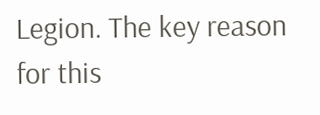Legion. The key reason for this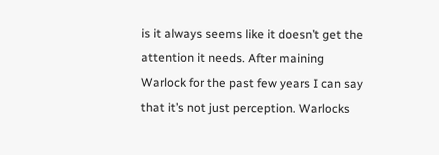is it always seems like it doesn’t get the attention it needs. After maining Warlock for the past few years I can say that it’s not just perception. Warlocks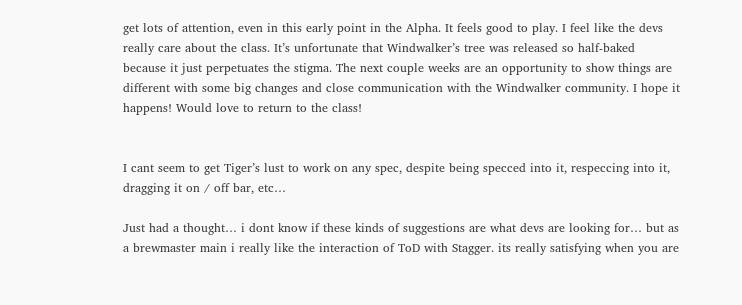get lots of attention, even in this early point in the Alpha. It feels good to play. I feel like the devs really care about the class. It’s unfortunate that Windwalker’s tree was released so half-baked because it just perpetuates the stigma. The next couple weeks are an opportunity to show things are different with some big changes and close communication with the Windwalker community. I hope it happens! Would love to return to the class!


I cant seem to get Tiger’s lust to work on any spec, despite being specced into it, respeccing into it, dragging it on / off bar, etc…

Just had a thought… i dont know if these kinds of suggestions are what devs are looking for… but as a brewmaster main i really like the interaction of ToD with Stagger. its really satisfying when you are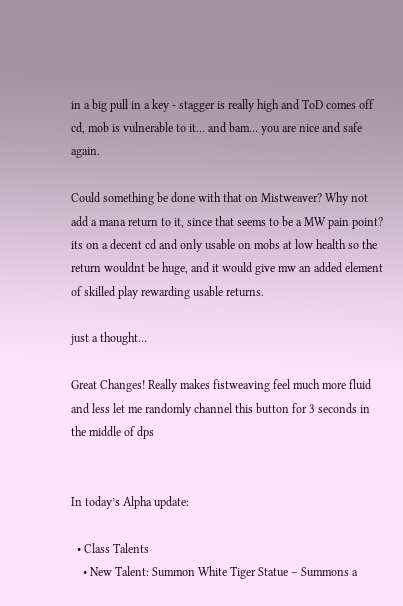in a big pull in a key - stagger is really high and ToD comes off cd, mob is vulnerable to it… and bam… you are nice and safe again.

Could something be done with that on Mistweaver? Why not add a mana return to it, since that seems to be a MW pain point? its on a decent cd and only usable on mobs at low health so the return wouldnt be huge, and it would give mw an added element of skilled play rewarding usable returns.

just a thought…

Great Changes! Really makes fistweaving feel much more fluid and less let me randomly channel this button for 3 seconds in the middle of dps


In today’s Alpha update:

  • Class Talents
    • New Talent: Summon White Tiger Statue – Summons a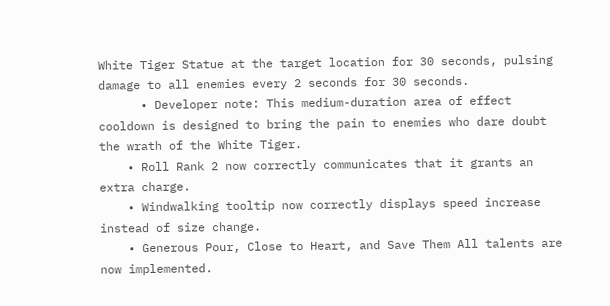White Tiger Statue at the target location for 30 seconds, pulsing damage to all enemies every 2 seconds for 30 seconds.
      • Developer note: This medium-duration area of effect cooldown is designed to bring the pain to enemies who dare doubt the wrath of the White Tiger.
    • Roll Rank 2 now correctly communicates that it grants an extra charge.
    • Windwalking tooltip now correctly displays speed increase instead of size change.
    • Generous Pour, Close to Heart, and Save Them All talents are now implemented.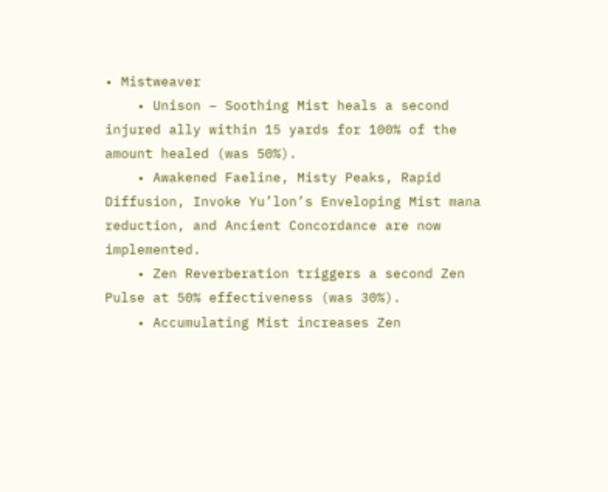• Mistweaver
    • Unison – Soothing Mist heals a second injured ally within 15 yards for 100% of the amount healed (was 50%).
    • Awakened Faeline, Misty Peaks, Rapid Diffusion, Invoke Yu’lon’s Enveloping Mist mana reduction, and Ancient Concordance are now implemented.
    • Zen Reverberation triggers a second Zen Pulse at 50% effectiveness (was 30%).
    • Accumulating Mist increases Zen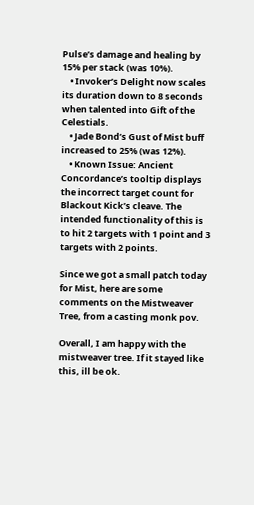Pulse’s damage and healing by 15% per stack (was 10%).
    • Invoker’s Delight now scales its duration down to 8 seconds when talented into Gift of the Celestials.
    • Jade Bond’s Gust of Mist buff increased to 25% (was 12%).
    • Known Issue: Ancient Concordance’s tooltip displays the incorrect target count for Blackout Kick’s cleave. The intended functionality of this is to hit 2 targets with 1 point and 3 targets with 2 points.

Since we got a small patch today for Mist, here are some comments on the Mistweaver Tree, from a casting monk pov.

Overall, I am happy with the mistweaver tree. If it stayed like this, ill be ok.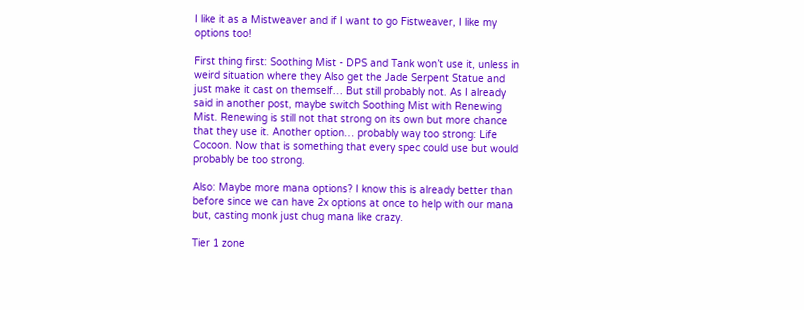I like it as a Mistweaver and if I want to go Fistweaver, I like my options too!

First thing first: Soothing Mist - DPS and Tank won’t use it, unless in weird situation where they Also get the Jade Serpent Statue and just make it cast on themself… But still probably not. As I already said in another post, maybe switch Soothing Mist with Renewing Mist. Renewing is still not that strong on its own but more chance that they use it. Another option… probably way too strong: Life Cocoon. Now that is something that every spec could use but would probably be too strong.

Also: Maybe more mana options? I know this is already better than before since we can have 2x options at once to help with our mana but, casting monk just chug mana like crazy.

Tier 1 zone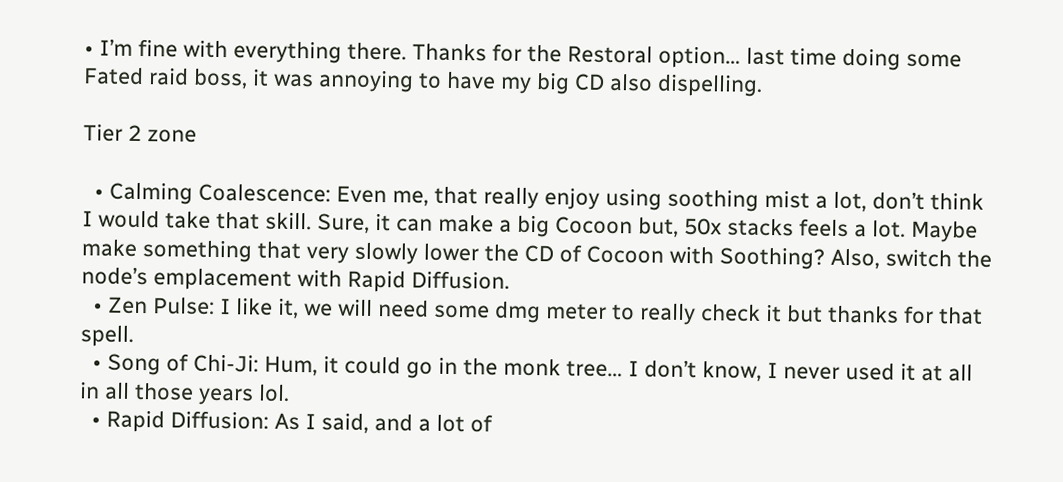• I’m fine with everything there. Thanks for the Restoral option… last time doing some Fated raid boss, it was annoying to have my big CD also dispelling.

Tier 2 zone

  • Calming Coalescence: Even me, that really enjoy using soothing mist a lot, don’t think I would take that skill. Sure, it can make a big Cocoon but, 50x stacks feels a lot. Maybe make something that very slowly lower the CD of Cocoon with Soothing? Also, switch the node’s emplacement with Rapid Diffusion.
  • Zen Pulse: I like it, we will need some dmg meter to really check it but thanks for that spell.
  • Song of Chi-Ji: Hum, it could go in the monk tree… I don’t know, I never used it at all in all those years lol.
  • Rapid Diffusion: As I said, and a lot of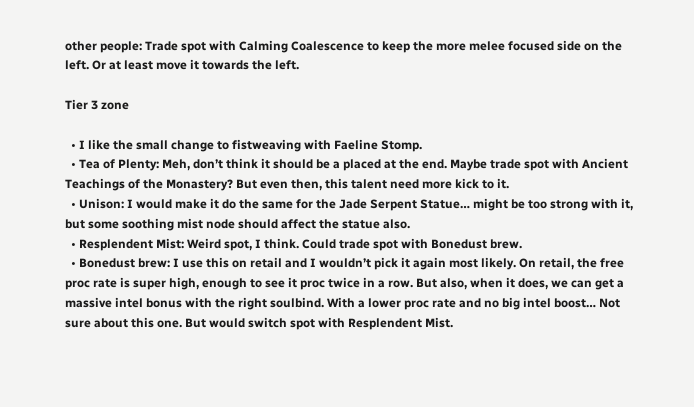other people: Trade spot with Calming Coalescence to keep the more melee focused side on the left. Or at least move it towards the left.

Tier 3 zone

  • I like the small change to fistweaving with Faeline Stomp.
  • Tea of Plenty: Meh, don’t think it should be a placed at the end. Maybe trade spot with Ancient Teachings of the Monastery? But even then, this talent need more kick to it.
  • Unison: I would make it do the same for the Jade Serpent Statue… might be too strong with it, but some soothing mist node should affect the statue also.
  • Resplendent Mist: Weird spot, I think. Could trade spot with Bonedust brew.
  • Bonedust brew: I use this on retail and I wouldn’t pick it again most likely. On retail, the free proc rate is super high, enough to see it proc twice in a row. But also, when it does, we can get a massive intel bonus with the right soulbind. With a lower proc rate and no big intel boost… Not sure about this one. But would switch spot with Resplendent Mist.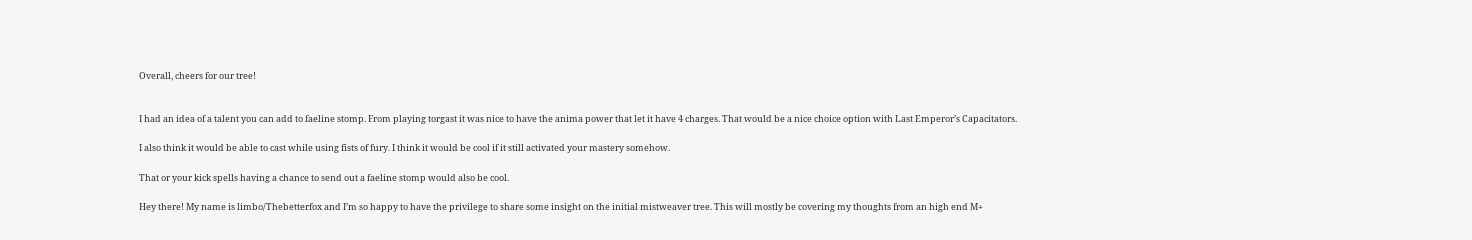Overall, cheers for our tree!


I had an idea of a talent you can add to faeline stomp. From playing torgast it was nice to have the anima power that let it have 4 charges. That would be a nice choice option with Last Emperor’s Capacitators.

I also think it would be able to cast while using fists of fury. I think it would be cool if it still activated your mastery somehow.

That or your kick spells having a chance to send out a faeline stomp would also be cool.

Hey there! My name is limbo/Thebetterfox and I’m so happy to have the privilege to share some insight on the initial mistweaver tree. This will mostly be covering my thoughts from an high end M+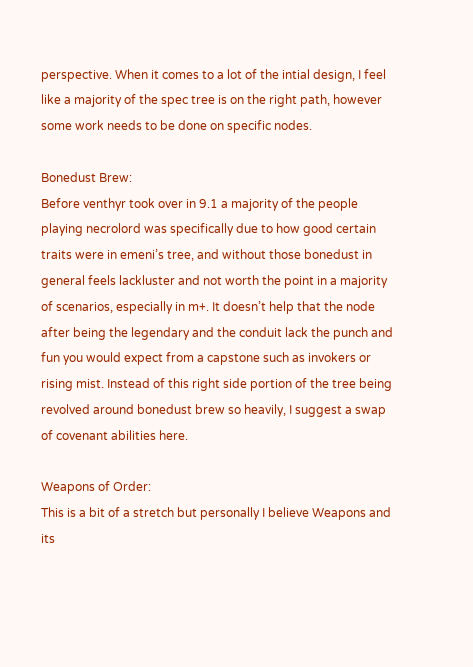perspective. When it comes to a lot of the intial design, I feel like a majority of the spec tree is on the right path, however some work needs to be done on specific nodes.

Bonedust Brew:
Before venthyr took over in 9.1 a majority of the people playing necrolord was specifically due to how good certain traits were in emeni’s tree, and without those bonedust in general feels lackluster and not worth the point in a majority of scenarios, especially in m+. It doesn’t help that the node after being the legendary and the conduit lack the punch and fun you would expect from a capstone such as invokers or rising mist. Instead of this right side portion of the tree being revolved around bonedust brew so heavily, I suggest a swap of covenant abilities here.

Weapons of Order:
This is a bit of a stretch but personally I believe Weapons and its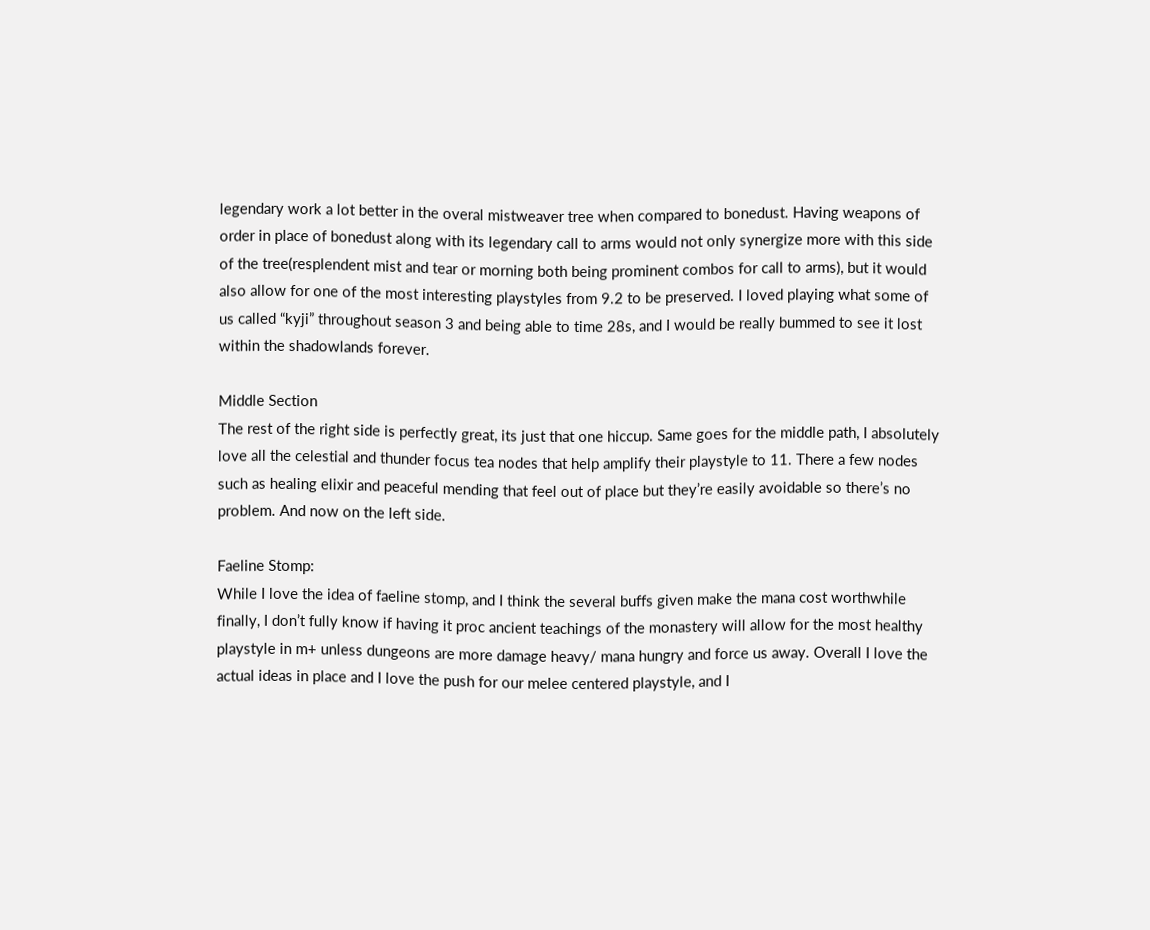legendary work a lot better in the overal mistweaver tree when compared to bonedust. Having weapons of order in place of bonedust along with its legendary call to arms would not only synergize more with this side of the tree(resplendent mist and tear or morning both being prominent combos for call to arms), but it would also allow for one of the most interesting playstyles from 9.2 to be preserved. I loved playing what some of us called “kyji” throughout season 3 and being able to time 28s, and I would be really bummed to see it lost within the shadowlands forever.

Middle Section
The rest of the right side is perfectly great, its just that one hiccup. Same goes for the middle path, I absolutely love all the celestial and thunder focus tea nodes that help amplify their playstyle to 11. There a few nodes such as healing elixir and peaceful mending that feel out of place but they’re easily avoidable so there’s no problem. And now on the left side.

Faeline Stomp:
While I love the idea of faeline stomp, and I think the several buffs given make the mana cost worthwhile finally, I don’t fully know if having it proc ancient teachings of the monastery will allow for the most healthy playstyle in m+ unless dungeons are more damage heavy/ mana hungry and force us away. Overall I love the actual ideas in place and I love the push for our melee centered playstyle, and I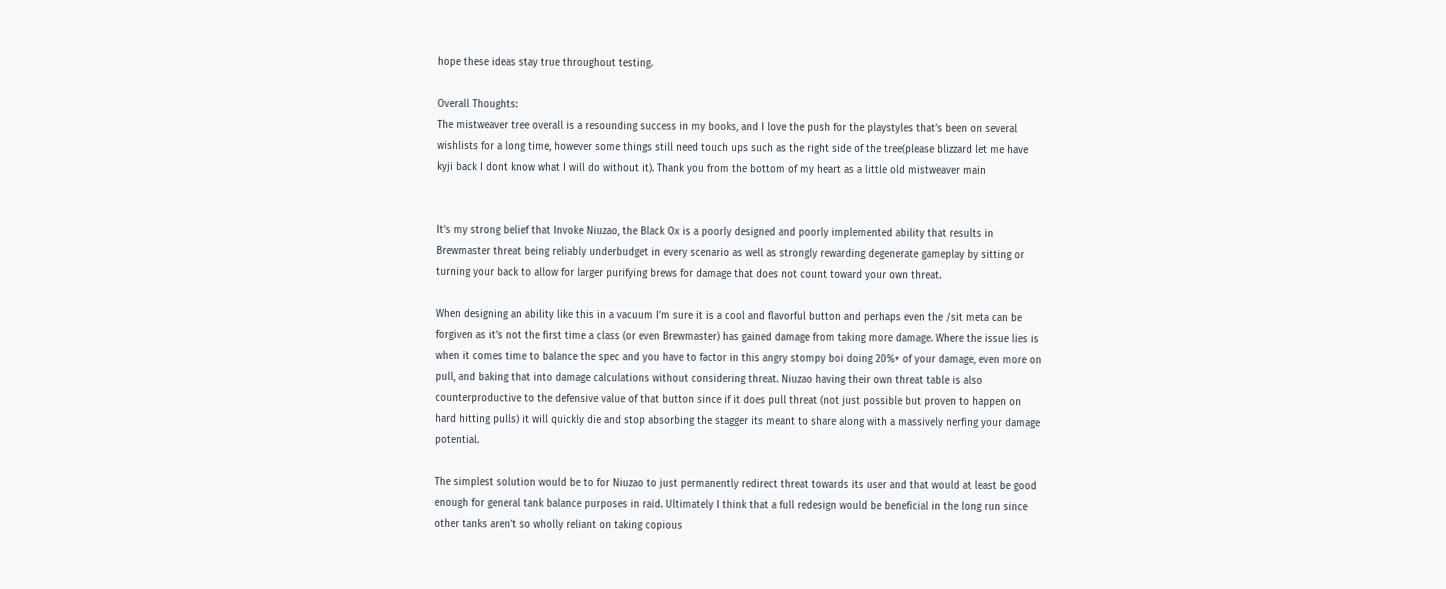hope these ideas stay true throughout testing.

Overall Thoughts:
The mistweaver tree overall is a resounding success in my books, and I love the push for the playstyles that’s been on several wishlists for a long time, however some things still need touch ups such as the right side of the tree(please blizzard let me have kyji back I dont know what I will do without it). Thank you from the bottom of my heart as a little old mistweaver main


It’s my strong belief that Invoke Niuzao, the Black Ox is a poorly designed and poorly implemented ability that results in Brewmaster threat being reliably underbudget in every scenario as well as strongly rewarding degenerate gameplay by sitting or turning your back to allow for larger purifying brews for damage that does not count toward your own threat.

When designing an ability like this in a vacuum I’m sure it is a cool and flavorful button and perhaps even the /sit meta can be forgiven as it’s not the first time a class (or even Brewmaster) has gained damage from taking more damage. Where the issue lies is when it comes time to balance the spec and you have to factor in this angry stompy boi doing 20%+ of your damage, even more on pull, and baking that into damage calculations without considering threat. Niuzao having their own threat table is also counterproductive to the defensive value of that button since if it does pull threat (not just possible but proven to happen on hard hitting pulls) it will quickly die and stop absorbing the stagger its meant to share along with a massively nerfing your damage potential.

The simplest solution would be to for Niuzao to just permanently redirect threat towards its user and that would at least be good enough for general tank balance purposes in raid. Ultimately I think that a full redesign would be beneficial in the long run since other tanks aren’t so wholly reliant on taking copious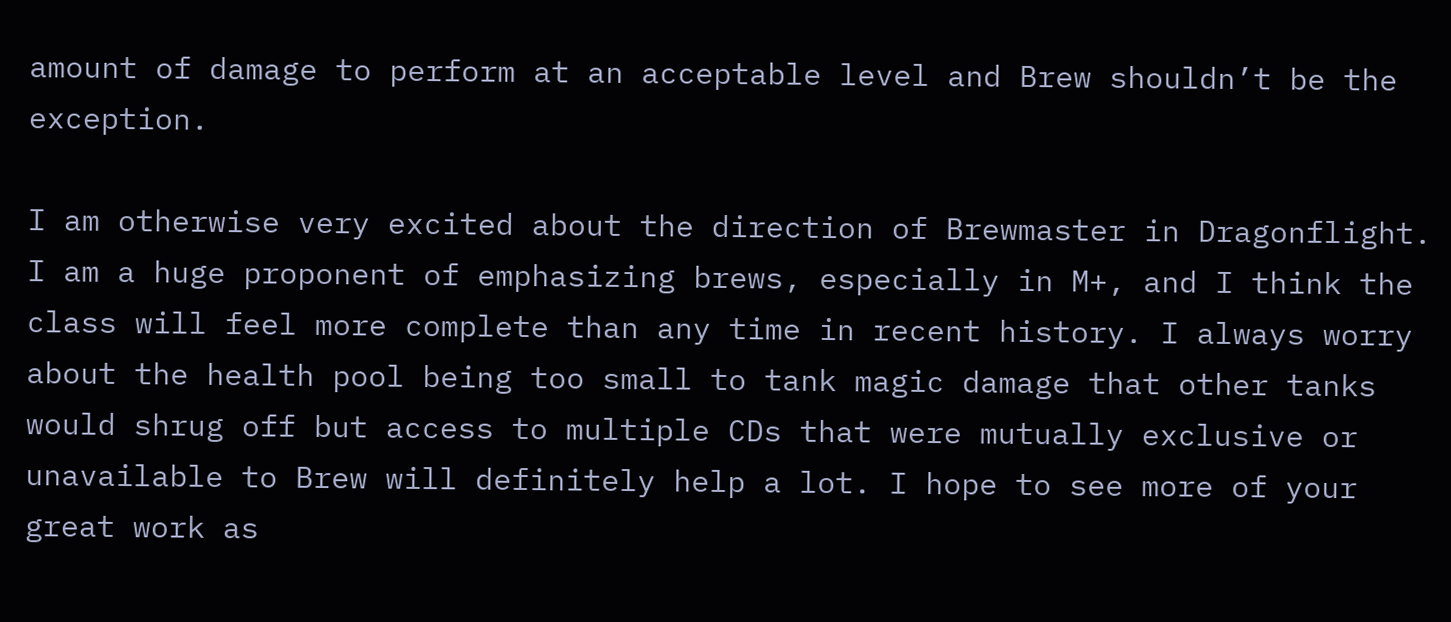amount of damage to perform at an acceptable level and Brew shouldn’t be the exception.

I am otherwise very excited about the direction of Brewmaster in Dragonflight. I am a huge proponent of emphasizing brews, especially in M+, and I think the class will feel more complete than any time in recent history. I always worry about the health pool being too small to tank magic damage that other tanks would shrug off but access to multiple CDs that were mutually exclusive or unavailable to Brew will definitely help a lot. I hope to see more of your great work as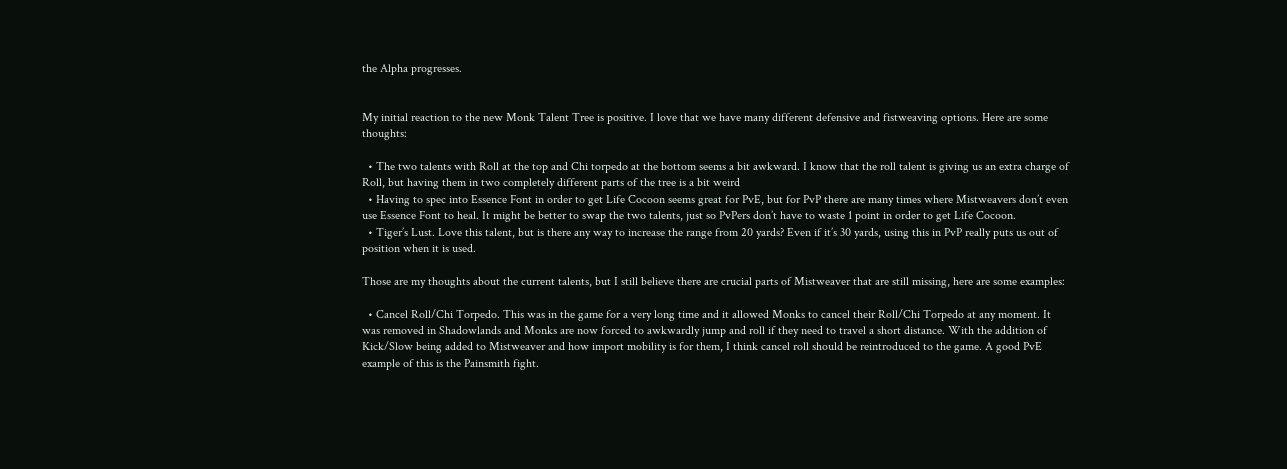the Alpha progresses.


My initial reaction to the new Monk Talent Tree is positive. I love that we have many different defensive and fistweaving options. Here are some thoughts:

  • The two talents with Roll at the top and Chi torpedo at the bottom seems a bit awkward. I know that the roll talent is giving us an extra charge of Roll, but having them in two completely different parts of the tree is a bit weird
  • Having to spec into Essence Font in order to get Life Cocoon seems great for PvE, but for PvP there are many times where Mistweavers don’t even use Essence Font to heal. It might be better to swap the two talents, just so PvPers don’t have to waste 1 point in order to get Life Cocoon.
  • Tiger’s Lust. Love this talent, but is there any way to increase the range from 20 yards? Even if it’s 30 yards, using this in PvP really puts us out of position when it is used.

Those are my thoughts about the current talents, but I still believe there are crucial parts of Mistweaver that are still missing, here are some examples:

  • Cancel Roll/Chi Torpedo. This was in the game for a very long time and it allowed Monks to cancel their Roll/Chi Torpedo at any moment. It was removed in Shadowlands and Monks are now forced to awkwardly jump and roll if they need to travel a short distance. With the addition of Kick/Slow being added to Mistweaver and how import mobility is for them, I think cancel roll should be reintroduced to the game. A good PvE example of this is the Painsmith fight.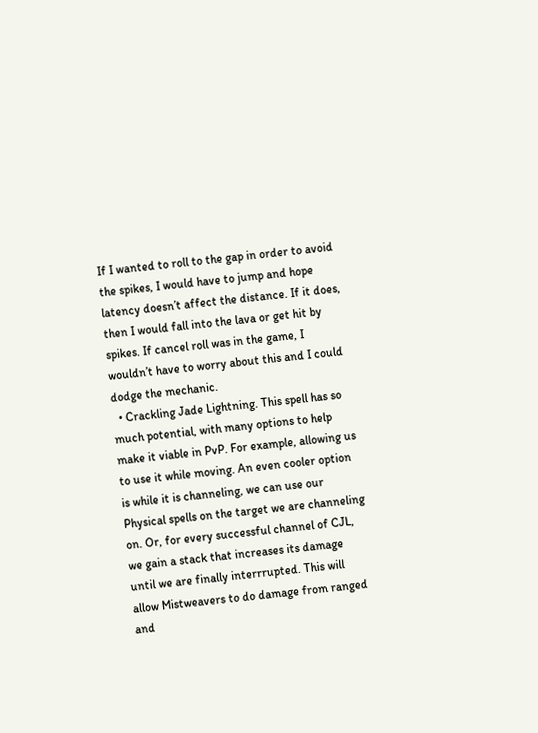If I wanted to roll to the gap in order to avoid the spikes, I would have to jump and hope latency doesn’t affect the distance. If it does, then I would fall into the lava or get hit by spikes. If cancel roll was in the game, I wouldn’t have to worry about this and I could dodge the mechanic.
  • Crackling Jade Lightning. This spell has so much potential, with many options to help make it viable in PvP. For example, allowing us to use it while moving. An even cooler option is while it is channeling, we can use our Physical spells on the target we are channeling on. Or, for every successful channel of CJL, we gain a stack that increases its damage until we are finally interrrupted. This will allow Mistweavers to do damage from ranged and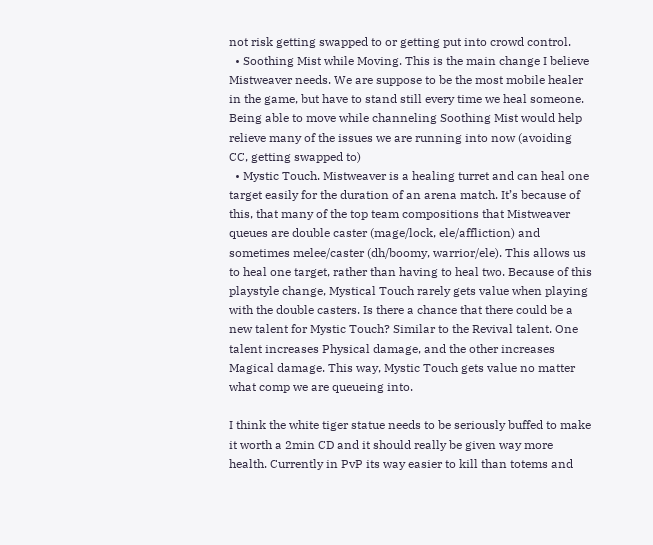not risk getting swapped to or getting put into crowd control.
  • Soothing Mist while Moving. This is the main change I believe Mistweaver needs. We are suppose to be the most mobile healer in the game, but have to stand still every time we heal someone. Being able to move while channeling Soothing Mist would help relieve many of the issues we are running into now (avoiding CC, getting swapped to)
  • Mystic Touch. Mistweaver is a healing turret and can heal one target easily for the duration of an arena match. It’s because of this, that many of the top team compositions that Mistweaver queues are double caster (mage/lock, ele/affliction) and sometimes melee/caster (dh/boomy, warrior/ele). This allows us to heal one target, rather than having to heal two. Because of this playstyle change, Mystical Touch rarely gets value when playing with the double casters. Is there a chance that there could be a new talent for Mystic Touch? Similar to the Revival talent. One talent increases Physical damage, and the other increases Magical damage. This way, Mystic Touch gets value no matter what comp we are queueing into.

I think the white tiger statue needs to be seriously buffed to make it worth a 2min CD and it should really be given way more health. Currently in PvP its way easier to kill than totems and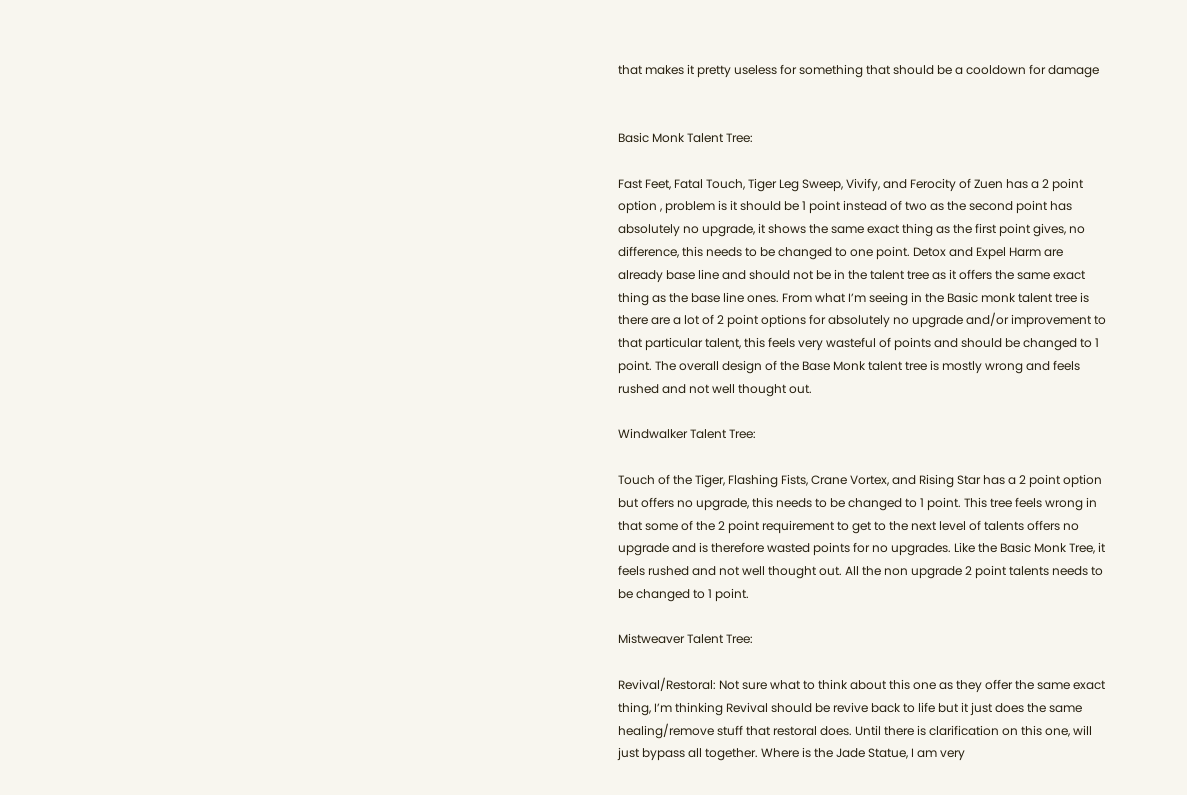that makes it pretty useless for something that should be a cooldown for damage


Basic Monk Talent Tree:

Fast Feet, Fatal Touch, Tiger Leg Sweep, Vivify, and Ferocity of Zuen has a 2 point option , problem is it should be 1 point instead of two as the second point has absolutely no upgrade, it shows the same exact thing as the first point gives, no difference, this needs to be changed to one point. Detox and Expel Harm are already base line and should not be in the talent tree as it offers the same exact thing as the base line ones. From what I’m seeing in the Basic monk talent tree is there are a lot of 2 point options for absolutely no upgrade and/or improvement to that particular talent, this feels very wasteful of points and should be changed to 1 point. The overall design of the Base Monk talent tree is mostly wrong and feels rushed and not well thought out.

Windwalker Talent Tree:

Touch of the Tiger, Flashing Fists, Crane Vortex, and Rising Star has a 2 point option but offers no upgrade, this needs to be changed to 1 point. This tree feels wrong in that some of the 2 point requirement to get to the next level of talents offers no upgrade and is therefore wasted points for no upgrades. Like the Basic Monk Tree, it feels rushed and not well thought out. All the non upgrade 2 point talents needs to be changed to 1 point.

Mistweaver Talent Tree:

Revival/Restoral: Not sure what to think about this one as they offer the same exact thing, I’m thinking Revival should be revive back to life but it just does the same healing/remove stuff that restoral does. Until there is clarification on this one, will just bypass all together. Where is the Jade Statue, I am very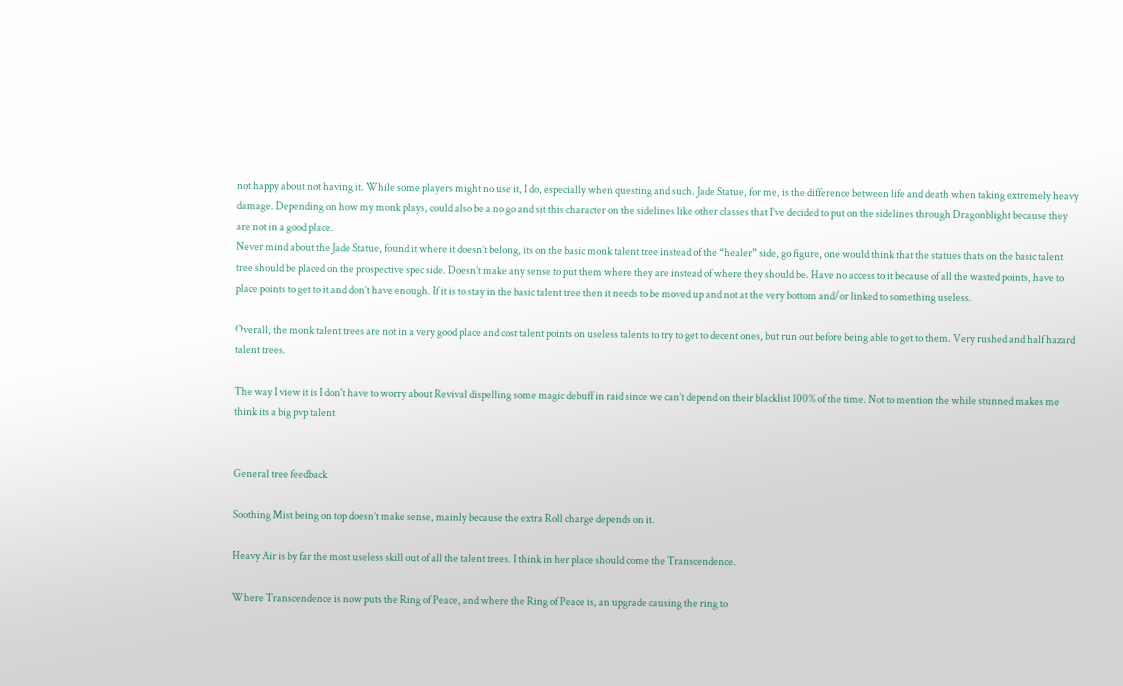not happy about not having it. While some players might no use it, I do, especially when questing and such. Jade Statue, for me, is the difference between life and death when taking extremely heavy damage. Depending on how my monk plays, could also be a no go and sit this character on the sidelines like other classes that I’ve decided to put on the sidelines through Dragonblight because they are not in a good place.
Never mind about the Jade Statue, found it where it doesn’t belong, its on the basic monk talent tree instead of the “healer” side, go figure, one would think that the statues thats on the basic talent tree should be placed on the prospective spec side. Doesn’t make any sense to put them where they are instead of where they should be. Have no access to it because of all the wasted points, have to place points to get to it and don’t have enough. If it is to stay in the basic talent tree then it needs to be moved up and not at the very bottom and/or linked to something useless.

Overall, the monk talent trees are not in a very good place and cost talent points on useless talents to try to get to decent ones, but run out before being able to get to them. Very rushed and half hazard talent trees.

The way I view it is I don't have to worry about Revival dispelling some magic debuff in raid since we can’t depend on their blacklist 100% of the time. Not to mention the while stunned makes me think its a big pvp talent


General tree feedback

Soothing Mist being on top doesn’t make sense, mainly because the extra Roll charge depends on it.

Heavy Air is by far the most useless skill out of all the talent trees. I think in her place should come the Transcendence.

Where Transcendence is now puts the Ring of Peace, and where the Ring of Peace is, an upgrade causing the ring to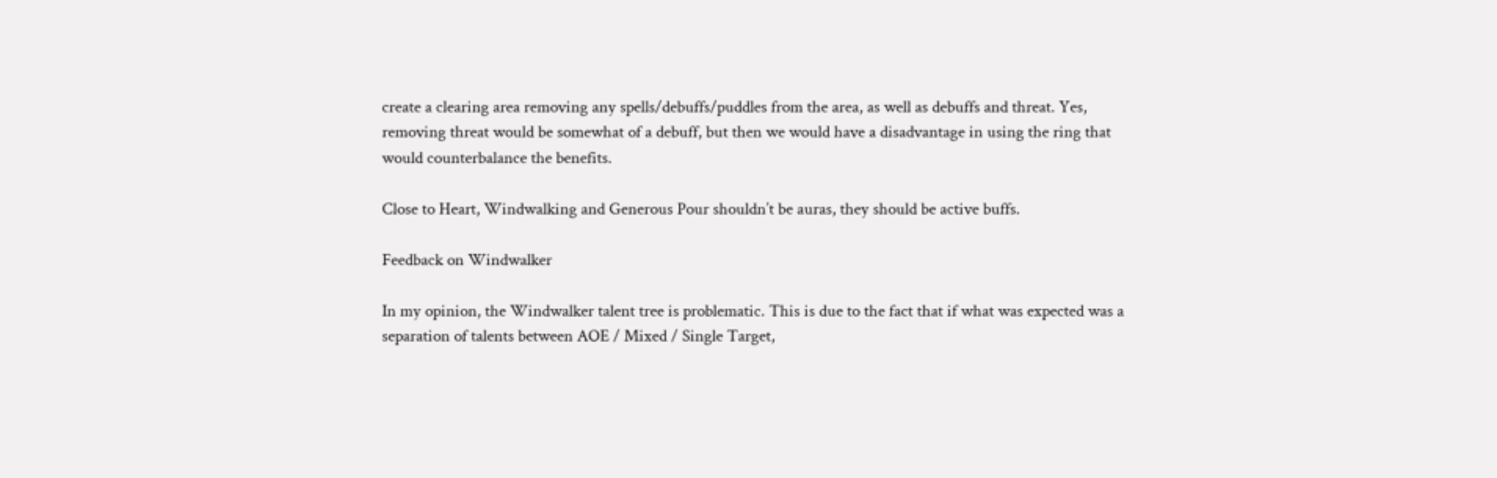create a clearing area removing any spells/debuffs/puddles from the area, as well as debuffs and threat. Yes, removing threat would be somewhat of a debuff, but then we would have a disadvantage in using the ring that would counterbalance the benefits.

Close to Heart, Windwalking and Generous Pour shouldn’t be auras, they should be active buffs.

Feedback on Windwalker

In my opinion, the Windwalker talent tree is problematic. This is due to the fact that if what was expected was a separation of talents between AOE / Mixed / Single Target,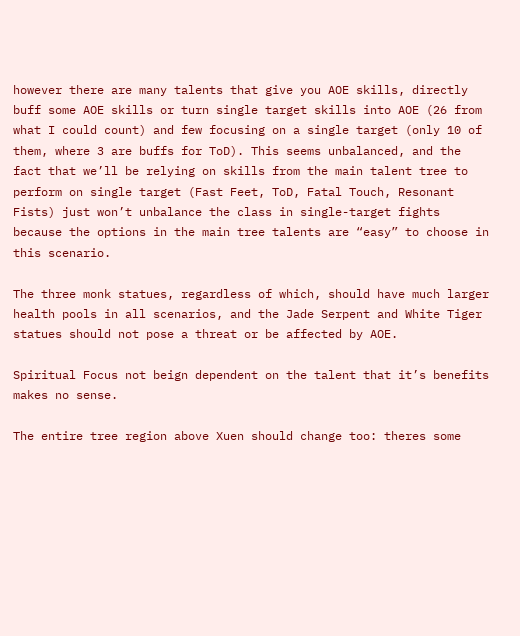however there are many talents that give you AOE skills, directly buff some AOE skills or turn single target skills into AOE (26 from what I could count) and few focusing on a single target (only 10 of them, where 3 are buffs for ToD). This seems unbalanced, and the fact that we’ll be relying on skills from the main talent tree to perform on single target (Fast Feet, ToD, Fatal Touch, Resonant Fists) just won’t unbalance the class in single-target fights because the options in the main tree talents are “easy” to choose in this scenario.

The three monk statues, regardless of which, should have much larger health pools in all scenarios, and the Jade Serpent and White Tiger statues should not pose a threat or be affected by AOE.

Spiritual Focus not beign dependent on the talent that it’s benefits makes no sense.

The entire tree region above Xuen should change too: theres some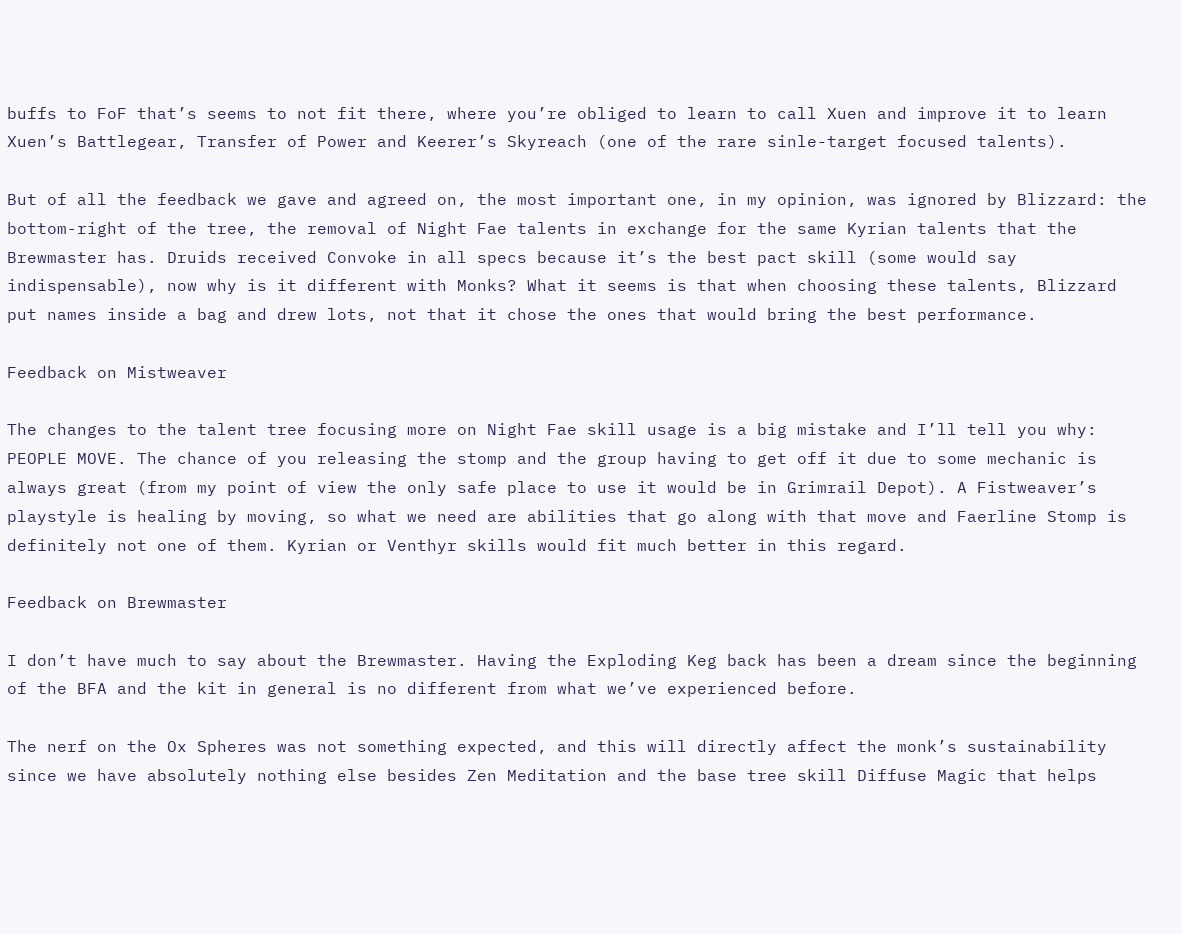buffs to FoF that’s seems to not fit there, where you’re obliged to learn to call Xuen and improve it to learn Xuen’s Battlegear, Transfer of Power and Keerer’s Skyreach (one of the rare sinle-target focused talents).

But of all the feedback we gave and agreed on, the most important one, in my opinion, was ignored by Blizzard: the bottom-right of the tree, the removal of Night Fae talents in exchange for the same Kyrian talents that the Brewmaster has. Druids received Convoke in all specs because it’s the best pact skill (some would say indispensable), now why is it different with Monks? What it seems is that when choosing these talents, Blizzard put names inside a bag and drew lots, not that it chose the ones that would bring the best performance.

Feedback on Mistweaver

The changes to the talent tree focusing more on Night Fae skill usage is a big mistake and I’ll tell you why: PEOPLE MOVE. The chance of you releasing the stomp and the group having to get off it due to some mechanic is always great (from my point of view the only safe place to use it would be in Grimrail Depot). A Fistweaver’s playstyle is healing by moving, so what we need are abilities that go along with that move and Faerline Stomp is definitely not one of them. Kyrian or Venthyr skills would fit much better in this regard.

Feedback on Brewmaster

I don’t have much to say about the Brewmaster. Having the Exploding Keg back has been a dream since the beginning of the BFA and the kit in general is no different from what we’ve experienced before.

The nerf on the Ox Spheres was not something expected, and this will directly affect the monk’s sustainability since we have absolutely nothing else besides Zen Meditation and the base tree skill Diffuse Magic that helps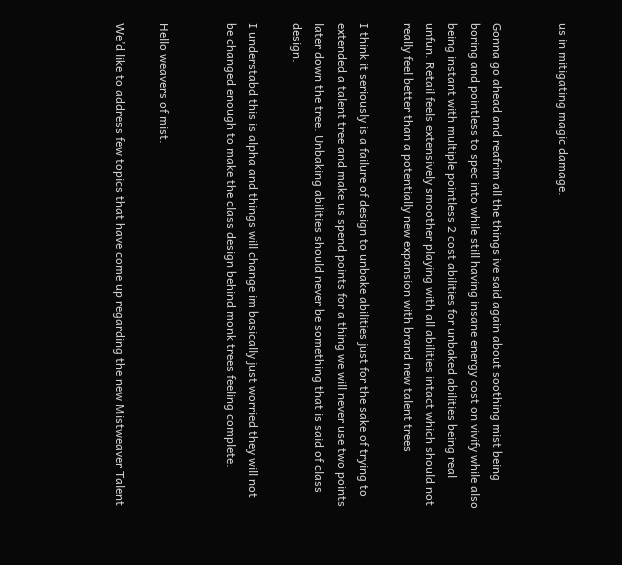us in mitigating magic damage.


Gonna go ahead and reafrim all the things ive said again about soothing mist being boring and pointless to spec into while still having insane energy cost on vivify while also being instant with multiple pointless 2 cost abilities for unbaked abilities being real unfun. Retail feels extensively smoother playing with all abilities intact which should not really feel better than a potentially new expansion with brand new talent trees

I think it seriously is a failure of design to unbake abilities just for the sake of trying to extended a talent tree and make us spend points for a thing we will never use two points later down the tree. Unbaking abilities should never be something that is said of class design.

I understabd this is alpha and things will change im basically just worried they will not be changed enough to make the class design behind monk trees feeling complete.


Hello weavers of mist.

We’d like to address few topics that have come up regarding the new Mistweaver Talent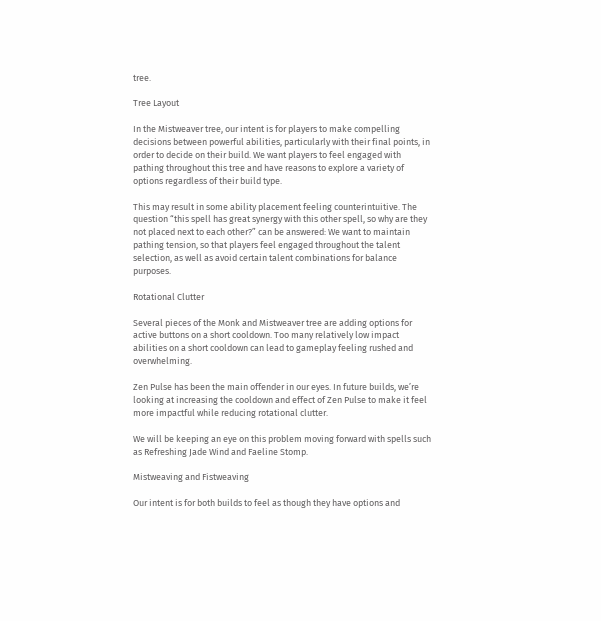tree.

Tree Layout

In the Mistweaver tree, our intent is for players to make compelling decisions between powerful abilities, particularly with their final points, in order to decide on their build. We want players to feel engaged with pathing throughout this tree and have reasons to explore a variety of options regardless of their build type.

This may result in some ability placement feeling counterintuitive. The question “this spell has great synergy with this other spell, so why are they not placed next to each other?” can be answered: We want to maintain pathing tension, so that players feel engaged throughout the talent selection, as well as avoid certain talent combinations for balance purposes.

Rotational Clutter

Several pieces of the Monk and Mistweaver tree are adding options for active buttons on a short cooldown. Too many relatively low impact abilities on a short cooldown can lead to gameplay feeling rushed and overwhelming.

Zen Pulse has been the main offender in our eyes. In future builds, we’re looking at increasing the cooldown and effect of Zen Pulse to make it feel more impactful while reducing rotational clutter.

We will be keeping an eye on this problem moving forward with spells such as Refreshing Jade Wind and Faeline Stomp.

Mistweaving and Fistweaving

Our intent is for both builds to feel as though they have options and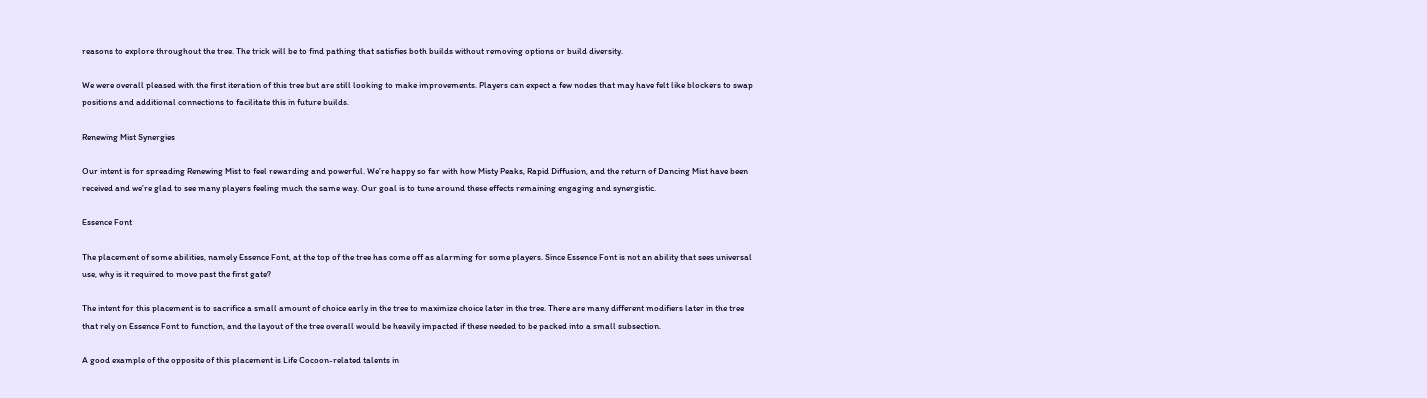reasons to explore throughout the tree. The trick will be to find pathing that satisfies both builds without removing options or build diversity.

We were overall pleased with the first iteration of this tree but are still looking to make improvements. Players can expect a few nodes that may have felt like blockers to swap positions and additional connections to facilitate this in future builds.

Renewing Mist Synergies

Our intent is for spreading Renewing Mist to feel rewarding and powerful. We’re happy so far with how Misty Peaks, Rapid Diffusion, and the return of Dancing Mist have been received and we’re glad to see many players feeling much the same way. Our goal is to tune around these effects remaining engaging and synergistic.

Essence Font

The placement of some abilities, namely Essence Font, at the top of the tree has come off as alarming for some players. Since Essence Font is not an ability that sees universal use, why is it required to move past the first gate?

The intent for this placement is to sacrifice a small amount of choice early in the tree to maximize choice later in the tree. There are many different modifiers later in the tree that rely on Essence Font to function, and the layout of the tree overall would be heavily impacted if these needed to be packed into a small subsection.

A good example of the opposite of this placement is Life Cocoon-related talents in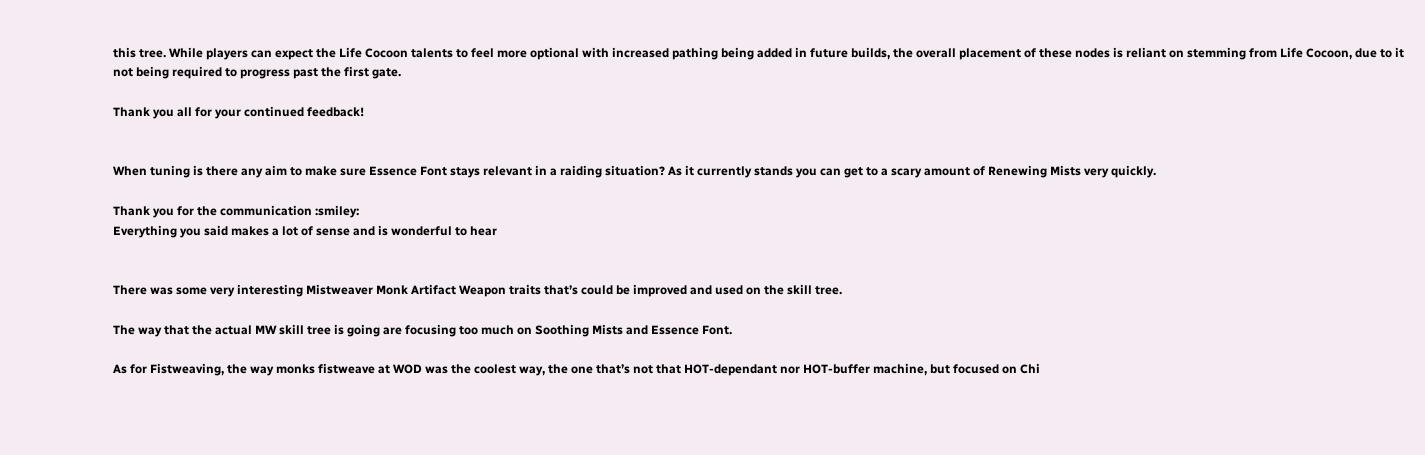this tree. While players can expect the Life Cocoon talents to feel more optional with increased pathing being added in future builds, the overall placement of these nodes is reliant on stemming from Life Cocoon, due to it not being required to progress past the first gate.

Thank you all for your continued feedback!


When tuning is there any aim to make sure Essence Font stays relevant in a raiding situation? As it currently stands you can get to a scary amount of Renewing Mists very quickly.

Thank you for the communication :smiley:
Everything you said makes a lot of sense and is wonderful to hear


There was some very interesting Mistweaver Monk Artifact Weapon traits that’s could be improved and used on the skill tree.

The way that the actual MW skill tree is going are focusing too much on Soothing Mists and Essence Font.

As for Fistweaving, the way monks fistweave at WOD was the coolest way, the one that’s not that HOT-dependant nor HOT-buffer machine, but focused on Chi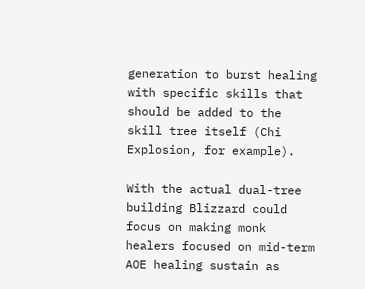generation to burst healing with specific skills that should be added to the skill tree itself (Chi Explosion, for example).

With the actual dual-tree building Blizzard could focus on making monk healers focused on mid-term AOE healing sustain as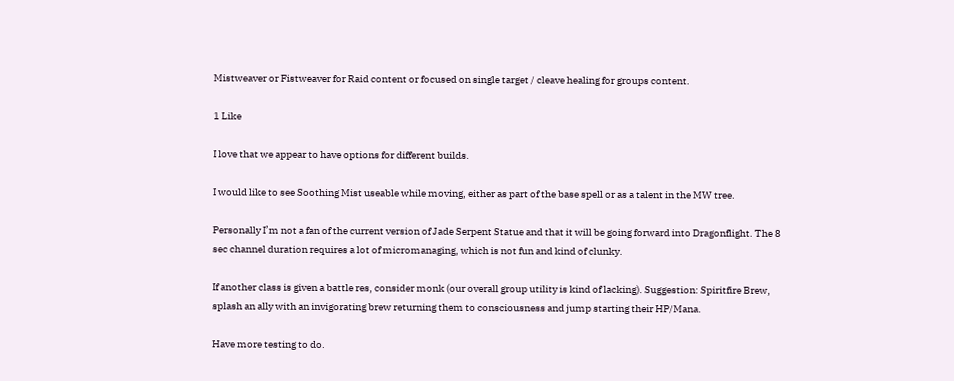Mistweaver or Fistweaver for Raid content or focused on single target / cleave healing for groups content.

1 Like

I love that we appear to have options for different builds.

I would like to see Soothing Mist useable while moving, either as part of the base spell or as a talent in the MW tree.

Personally I’m not a fan of the current version of Jade Serpent Statue and that it will be going forward into Dragonflight. The 8 sec channel duration requires a lot of micromanaging, which is not fun and kind of clunky.

If another class is given a battle res, consider monk (our overall group utility is kind of lacking). Suggestion: Spiritfire Brew, splash an ally with an invigorating brew returning them to consciousness and jump starting their HP/Mana.

Have more testing to do.